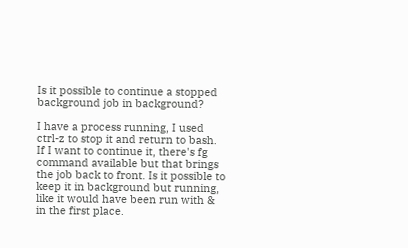Is it possible to continue a stopped background job in background?

I have a process running, I used ctrl-z to stop it and return to bash. If I want to continue it, there's fg command available but that brings the job back to front. Is it possible to keep it in background but running, like it would have been run with & in the first place.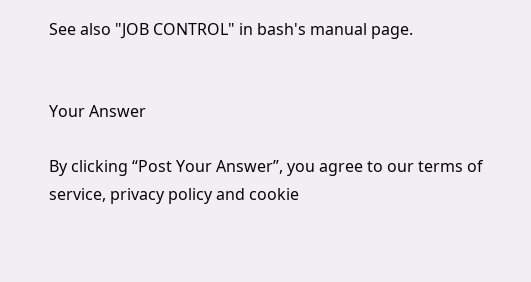See also "JOB CONTROL" in bash's manual page.


Your Answer

By clicking “Post Your Answer”, you agree to our terms of service, privacy policy and cookie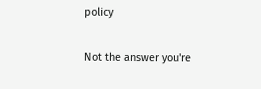policy

Not the answer you're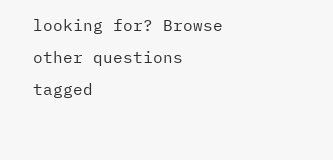looking for? Browse other questions tagged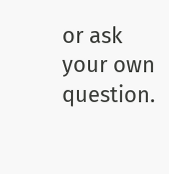or ask your own question.